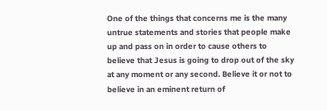One of the things that concerns me is the many untrue statements and stories that people make up and pass on in order to cause others to believe that Jesus is going to drop out of the sky at any moment or any second. Believe it or not to believe in an eminent return of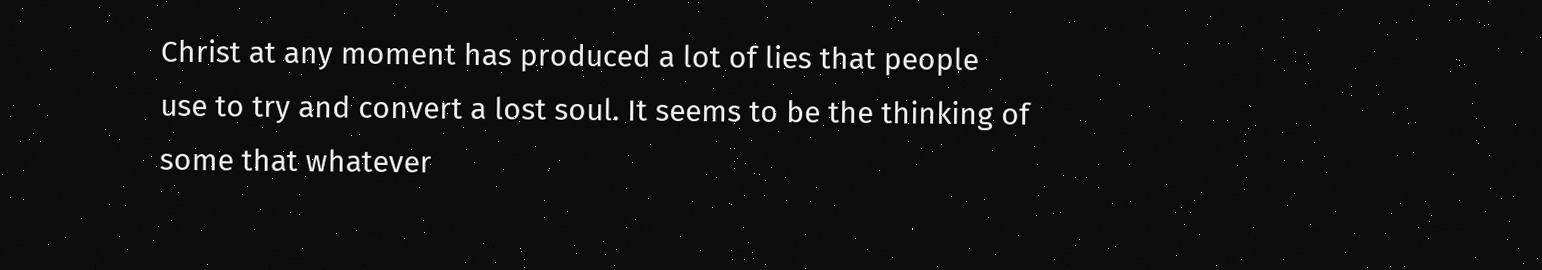Christ at any moment has produced a lot of lies that people use to try and convert a lost soul. It seems to be the thinking of some that whatever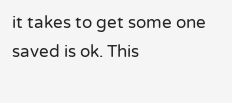it takes to get some one saved is ok. This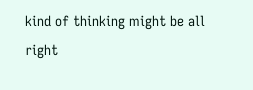kind of thinking might be all right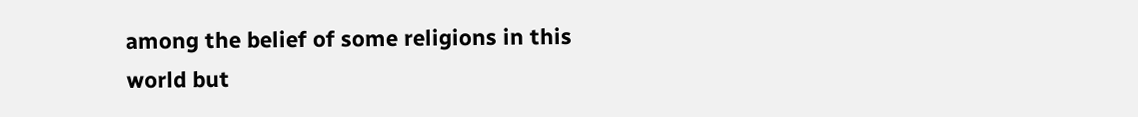among the belief of some religions in this world but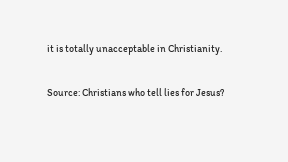it is totally unacceptable in Christianity.

Source: Christians who tell lies for Jesus?